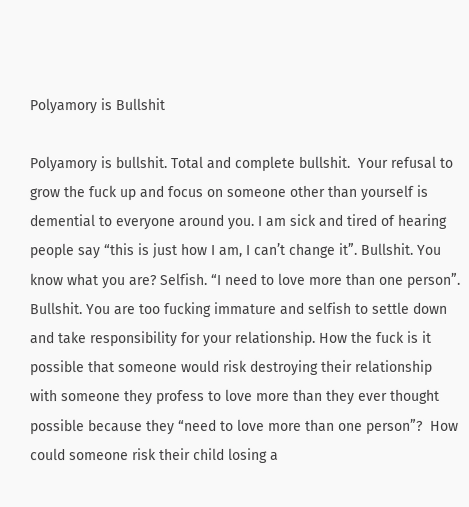Polyamory is Bullshit

Polyamory is bullshit. Total and complete bullshit.  Your refusal to grow the fuck up and focus on someone other than yourself is demential to everyone around you. I am sick and tired of hearing people say “this is just how I am, I can’t change it”. Bullshit. You know what you are? Selfish. “I need to love more than one person”. Bullshit. You are too fucking immature and selfish to settle down and take responsibility for your relationship. How the fuck is it possible that someone would risk destroying their relationship with someone they profess to love more than they ever thought possible because they “need to love more than one person”?  How could someone risk their child losing a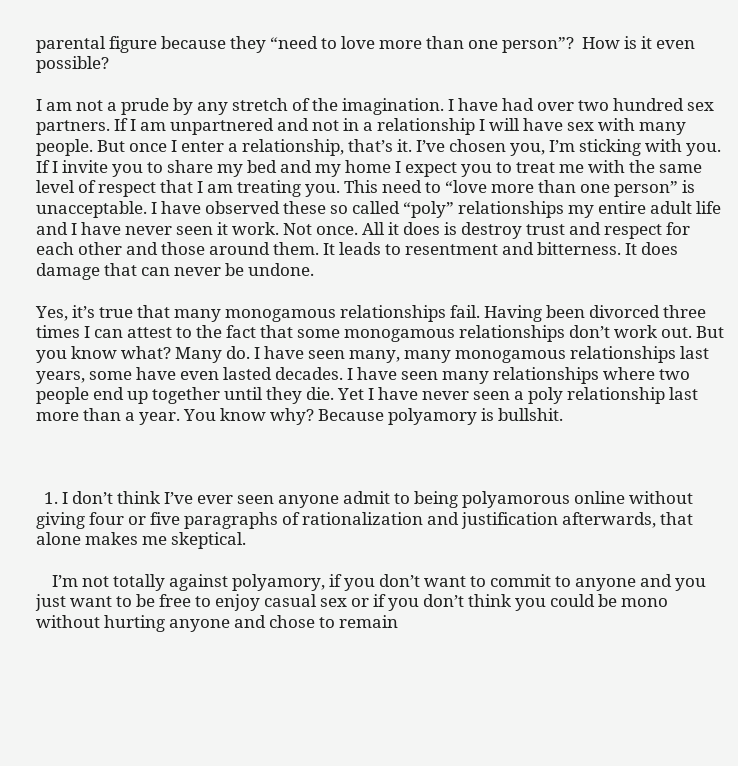parental figure because they “need to love more than one person”?  How is it even possible?

I am not a prude by any stretch of the imagination. I have had over two hundred sex partners. If I am unpartnered and not in a relationship I will have sex with many people. But once I enter a relationship, that’s it. I’ve chosen you, I’m sticking with you. If I invite you to share my bed and my home I expect you to treat me with the same level of respect that I am treating you. This need to “love more than one person” is unacceptable. I have observed these so called “poly” relationships my entire adult life and I have never seen it work. Not once. All it does is destroy trust and respect for each other and those around them. It leads to resentment and bitterness. It does damage that can never be undone.

Yes, it’s true that many monogamous relationships fail. Having been divorced three times I can attest to the fact that some monogamous relationships don’t work out. But you know what? Many do. I have seen many, many monogamous relationships last years, some have even lasted decades. I have seen many relationships where two people end up together until they die. Yet I have never seen a poly relationship last more than a year. You know why? Because polyamory is bullshit.



  1. I don’t think I’ve ever seen anyone admit to being polyamorous online without giving four or five paragraphs of rationalization and justification afterwards, that alone makes me skeptical.

    I’m not totally against polyamory, if you don’t want to commit to anyone and you just want to be free to enjoy casual sex or if you don’t think you could be mono without hurting anyone and chose to remain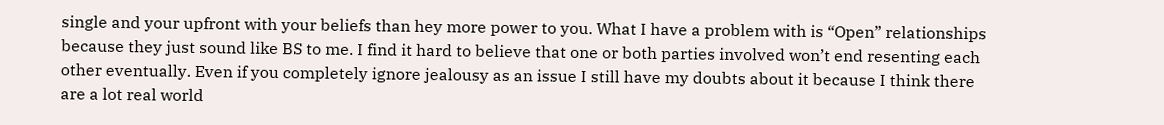single and your upfront with your beliefs than hey more power to you. What I have a problem with is “Open” relationships because they just sound like BS to me. I find it hard to believe that one or both parties involved won’t end resenting each other eventually. Even if you completely ignore jealousy as an issue I still have my doubts about it because I think there are a lot real world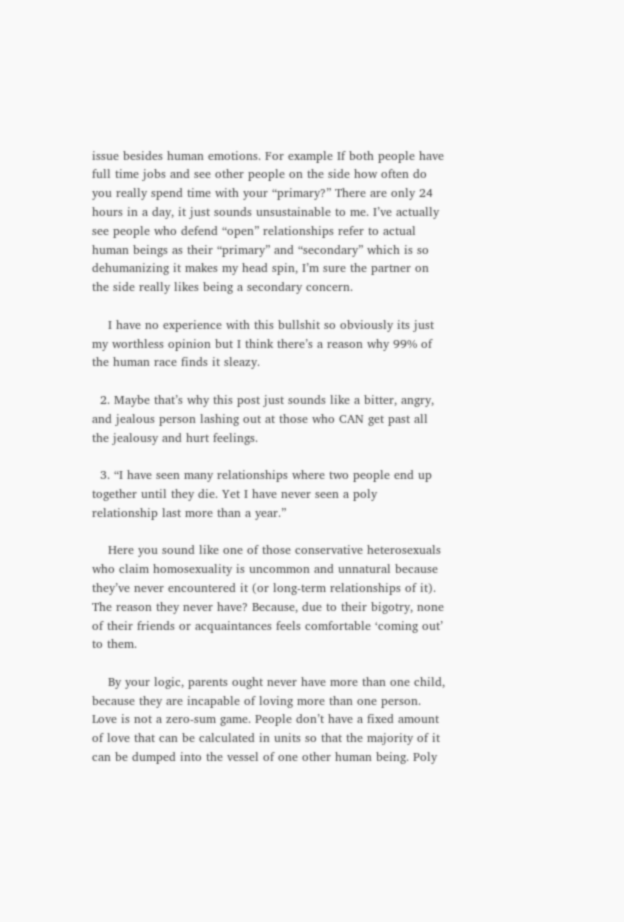issue besides human emotions. For example If both people have full time jobs and see other people on the side how often do you really spend time with your “primary?” There are only 24 hours in a day, it just sounds unsustainable to me. I’ve actually see people who defend “open” relationships refer to actual human beings as their “primary” and “secondary” which is so dehumanizing it makes my head spin, I’m sure the partner on the side really likes being a secondary concern.

    I have no experience with this bullshit so obviously its just my worthless opinion but I think there’s a reason why 99% of the human race finds it sleazy.

  2. Maybe that’s why this post just sounds like a bitter, angry, and jealous person lashing out at those who CAN get past all the jealousy and hurt feelings.

  3. “I have seen many relationships where two people end up together until they die. Yet I have never seen a poly relationship last more than a year.”

    Here you sound like one of those conservative heterosexuals who claim homosexuality is uncommon and unnatural because they’ve never encountered it (or long-term relationships of it). The reason they never have? Because, due to their bigotry, none of their friends or acquaintances feels comfortable ‘coming out’ to them.

    By your logic, parents ought never have more than one child, because they are incapable of loving more than one person. Love is not a zero-sum game. People don’t have a fixed amount of love that can be calculated in units so that the majority of it can be dumped into the vessel of one other human being. Poly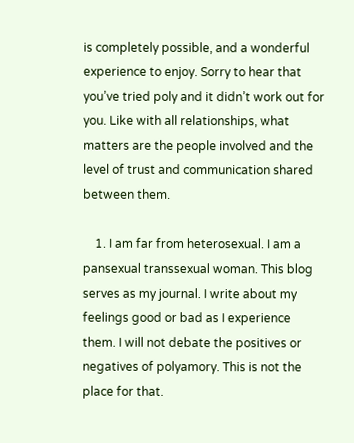is completely possible, and a wonderful experience to enjoy. Sorry to hear that you’ve tried poly and it didn’t work out for you. Like with all relationships, what matters are the people involved and the level of trust and communication shared between them.

    1. I am far from heterosexual. I am a pansexual transsexual woman. This blog serves as my journal. I write about my feelings good or bad as I experience them. I will not debate the positives or negatives of polyamory. This is not the place for that.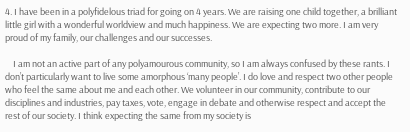4. I have been in a polyfidelous triad for going on 4 years. We are raising one child together, a brilliant little girl with a wonderful worldview and much happiness. We are expecting two more. I am very proud of my family, our challenges and our successes.

    I am not an active part of any polyamourous community, so I am always confused by these rants. I don’t particularly want to live some amorphous ‘many people’. I do love and respect two other people who feel the same about me and each other. We volunteer in our community, contribute to our disciplines and industries, pay taxes, vote, engage in debate and otherwise respect and accept the rest of our society. I think expecting the same from my society is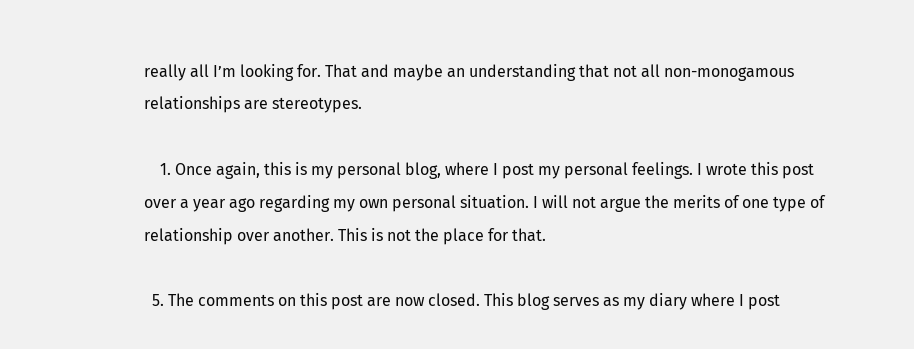really all I’m looking for. That and maybe an understanding that not all non-monogamous relationships are stereotypes.

    1. Once again, this is my personal blog, where I post my personal feelings. I wrote this post over a year ago regarding my own personal situation. I will not argue the merits of one type of relationship over another. This is not the place for that.

  5. The comments on this post are now closed. This blog serves as my diary where I post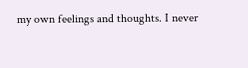my own feelings and thoughts. I never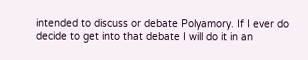intended to discuss or debate Polyamory. If I ever do decide to get into that debate I will do it in an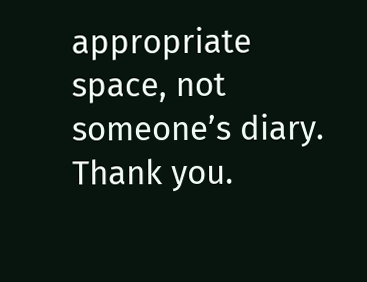appropriate space, not someone’s diary. Thank you.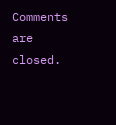Comments are closed.